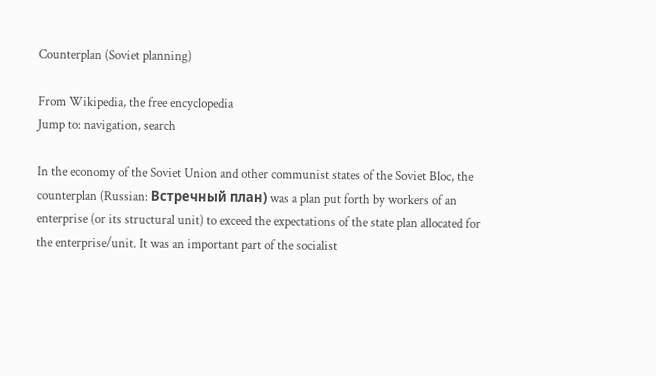Counterplan (Soviet planning)

From Wikipedia, the free encyclopedia
Jump to: navigation, search

In the economy of the Soviet Union and other communist states of the Soviet Bloc, the counterplan (Russian: Встречный план) was a plan put forth by workers of an enterprise (or its structural unit) to exceed the expectations of the state plan allocated for the enterprise/unit. It was an important part of the socialist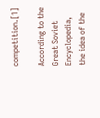competition.[1]

According to the Great Soviet Encyclopedia, the idea of the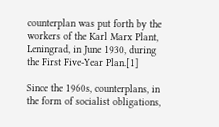counterplan was put forth by the workers of the Karl Marx Plant, Leningrad, in June 1930, during the First Five-Year Plan.[1]

Since the 1960s, counterplans, in the form of socialist obligations,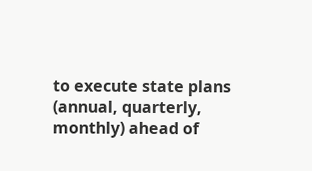to execute state plans (annual, quarterly, monthly) ahead of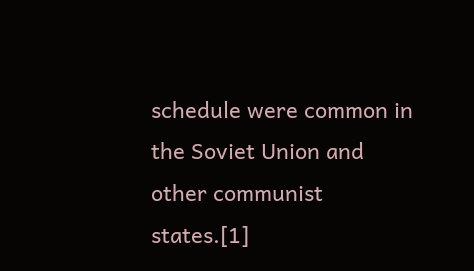schedule were common in the Soviet Union and other communist states.[1]